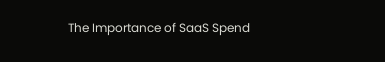The Importance of SaaS Spend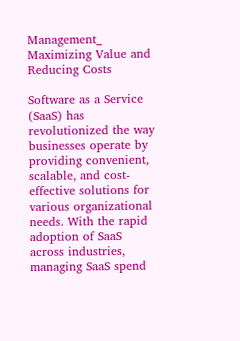Management_ Maximizing Value and Reducing Costs

Software as a Service (SaaS) has revolutionized the way businesses operate by providing convenient, scalable, and cost-effective solutions for various organizational needs. With the rapid adoption of SaaS across industries, managing SaaS spend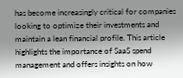has become increasingly critical for companies looking to optimize their investments and maintain a lean financial profile. This article highlights the importance of SaaS spend management and offers insights on how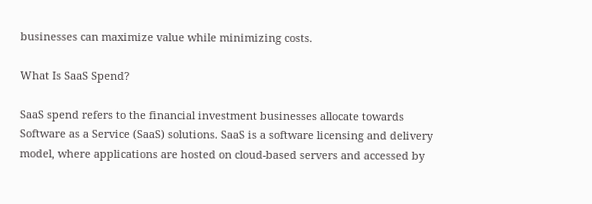businesses can maximize value while minimizing costs.

What Is SaaS Spend?

SaaS spend refers to the financial investment businesses allocate towards Software as a Service (SaaS) solutions. SaaS is a software licensing and delivery model, where applications are hosted on cloud-based servers and accessed by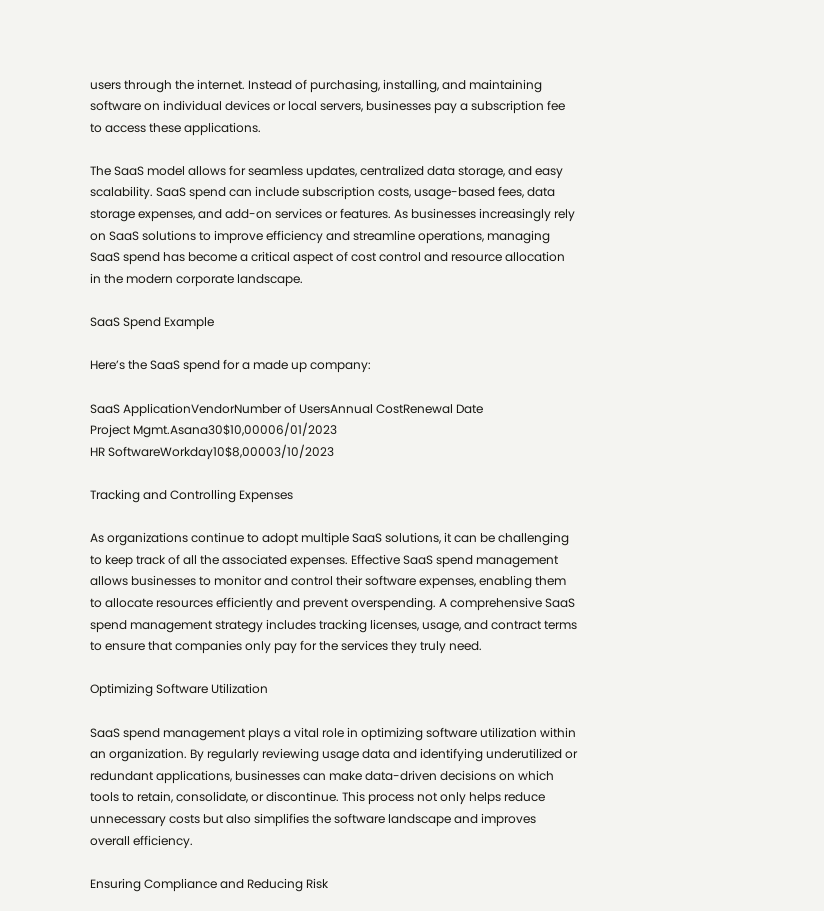users through the internet. Instead of purchasing, installing, and maintaining software on individual devices or local servers, businesses pay a subscription fee to access these applications.

The SaaS model allows for seamless updates, centralized data storage, and easy scalability. SaaS spend can include subscription costs, usage-based fees, data storage expenses, and add-on services or features. As businesses increasingly rely on SaaS solutions to improve efficiency and streamline operations, managing SaaS spend has become a critical aspect of cost control and resource allocation in the modern corporate landscape.

SaaS Spend Example

Here’s the SaaS spend for a made up company:

SaaS ApplicationVendorNumber of UsersAnnual CostRenewal Date
Project Mgmt.Asana30$10,00006/01/2023
HR SoftwareWorkday10$8,00003/10/2023

Tracking and Controlling Expenses

As organizations continue to adopt multiple SaaS solutions, it can be challenging to keep track of all the associated expenses. Effective SaaS spend management allows businesses to monitor and control their software expenses, enabling them to allocate resources efficiently and prevent overspending. A comprehensive SaaS spend management strategy includes tracking licenses, usage, and contract terms to ensure that companies only pay for the services they truly need.

Optimizing Software Utilization

SaaS spend management plays a vital role in optimizing software utilization within an organization. By regularly reviewing usage data and identifying underutilized or redundant applications, businesses can make data-driven decisions on which tools to retain, consolidate, or discontinue. This process not only helps reduce unnecessary costs but also simplifies the software landscape and improves overall efficiency.

Ensuring Compliance and Reducing Risk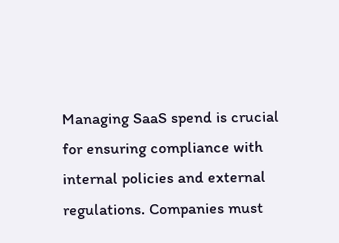Managing SaaS spend is crucial for ensuring compliance with internal policies and external regulations. Companies must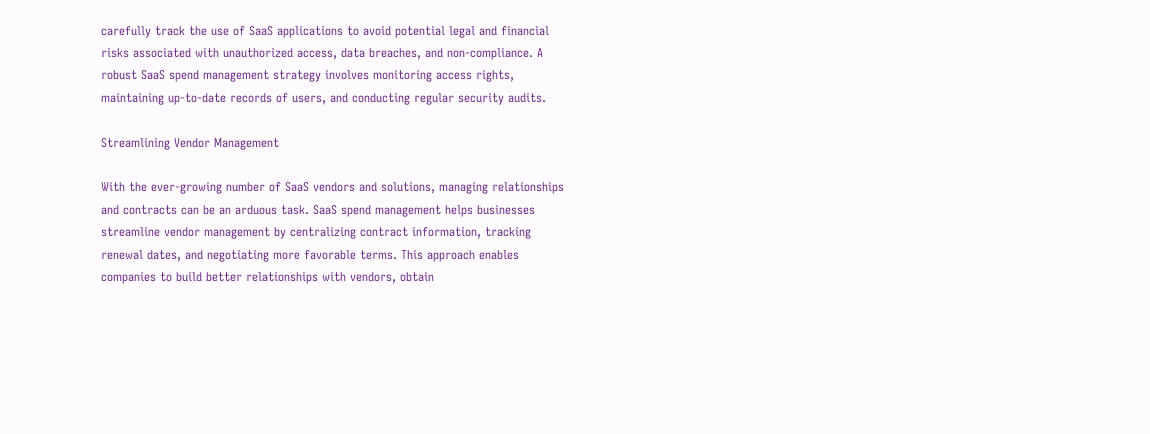carefully track the use of SaaS applications to avoid potential legal and financial risks associated with unauthorized access, data breaches, and non-compliance. A robust SaaS spend management strategy involves monitoring access rights, maintaining up-to-date records of users, and conducting regular security audits.

Streamlining Vendor Management

With the ever-growing number of SaaS vendors and solutions, managing relationships and contracts can be an arduous task. SaaS spend management helps businesses streamline vendor management by centralizing contract information, tracking renewal dates, and negotiating more favorable terms. This approach enables companies to build better relationships with vendors, obtain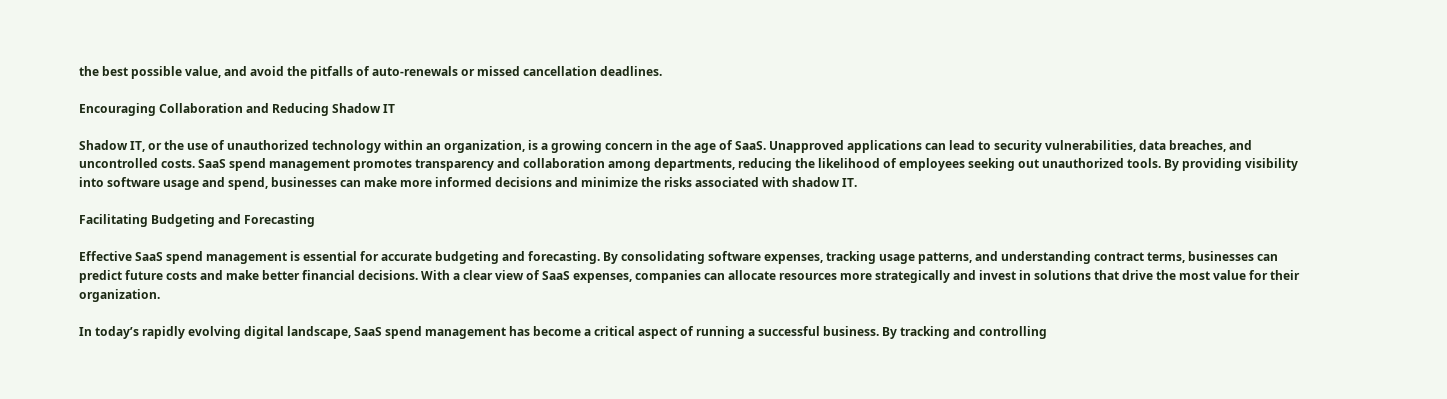the best possible value, and avoid the pitfalls of auto-renewals or missed cancellation deadlines.

Encouraging Collaboration and Reducing Shadow IT

Shadow IT, or the use of unauthorized technology within an organization, is a growing concern in the age of SaaS. Unapproved applications can lead to security vulnerabilities, data breaches, and uncontrolled costs. SaaS spend management promotes transparency and collaboration among departments, reducing the likelihood of employees seeking out unauthorized tools. By providing visibility into software usage and spend, businesses can make more informed decisions and minimize the risks associated with shadow IT.

Facilitating Budgeting and Forecasting

Effective SaaS spend management is essential for accurate budgeting and forecasting. By consolidating software expenses, tracking usage patterns, and understanding contract terms, businesses can predict future costs and make better financial decisions. With a clear view of SaaS expenses, companies can allocate resources more strategically and invest in solutions that drive the most value for their organization.

In today’s rapidly evolving digital landscape, SaaS spend management has become a critical aspect of running a successful business. By tracking and controlling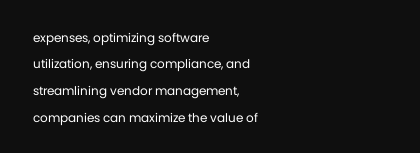expenses, optimizing software utilization, ensuring compliance, and streamlining vendor management, companies can maximize the value of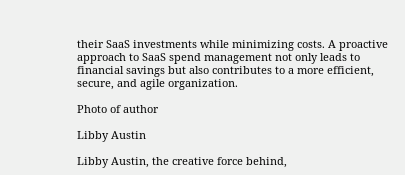their SaaS investments while minimizing costs. A proactive approach to SaaS spend management not only leads to financial savings but also contributes to a more efficient, secure, and agile organization.

Photo of author

Libby Austin

Libby Austin, the creative force behind,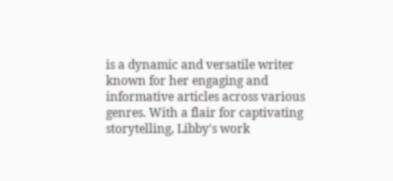is a dynamic and versatile writer known for her engaging and informative articles across various genres. With a flair for captivating storytelling, Libby's work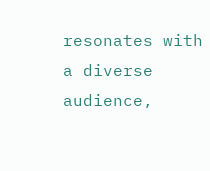resonates with a diverse audience,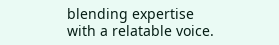blending expertise with a relatable voice.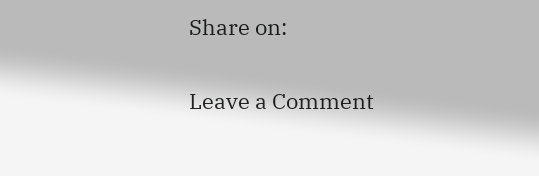Share on:

Leave a Comment